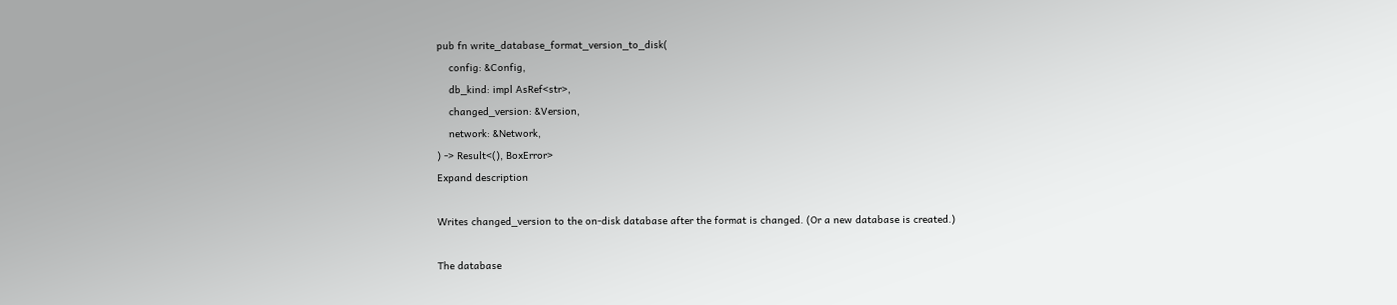pub fn write_database_format_version_to_disk(
    config: &Config,
    db_kind: impl AsRef<str>,
    changed_version: &Version,
    network: &Network,
) -> Result<(), BoxError>
Expand description

Writes changed_version to the on-disk database after the format is changed. (Or a new database is created.)

The database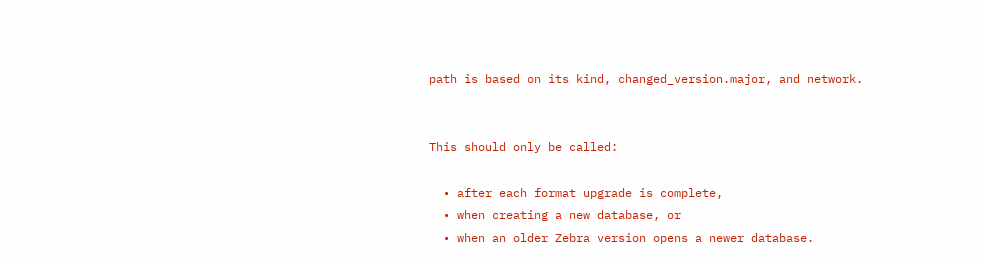path is based on its kind, changed_version.major, and network.


This should only be called:

  • after each format upgrade is complete,
  • when creating a new database, or
  • when an older Zebra version opens a newer database.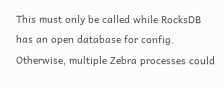This must only be called while RocksDB has an open database for config. Otherwise, multiple Zebra processes could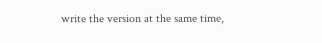write the version at the same time,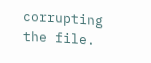corrupting the file.